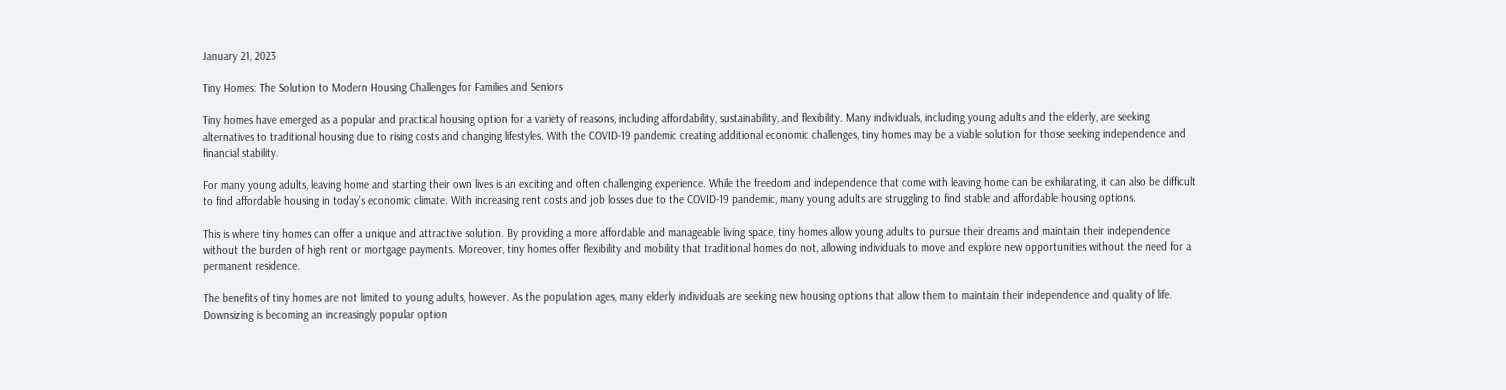January 21, 2023

Tiny Homes: The Solution to Modern Housing Challenges for Families and Seniors

Tiny homes have emerged as a popular and practical housing option for a variety of reasons, including affordability, sustainability, and flexibility. Many individuals, including young adults and the elderly, are seeking alternatives to traditional housing due to rising costs and changing lifestyles. With the COVID-19 pandemic creating additional economic challenges, tiny homes may be a viable solution for those seeking independence and financial stability.

For many young adults, leaving home and starting their own lives is an exciting and often challenging experience. While the freedom and independence that come with leaving home can be exhilarating, it can also be difficult to find affordable housing in today’s economic climate. With increasing rent costs and job losses due to the COVID-19 pandemic, many young adults are struggling to find stable and affordable housing options.

This is where tiny homes can offer a unique and attractive solution. By providing a more affordable and manageable living space, tiny homes allow young adults to pursue their dreams and maintain their independence without the burden of high rent or mortgage payments. Moreover, tiny homes offer flexibility and mobility that traditional homes do not, allowing individuals to move and explore new opportunities without the need for a permanent residence.

The benefits of tiny homes are not limited to young adults, however. As the population ages, many elderly individuals are seeking new housing options that allow them to maintain their independence and quality of life. Downsizing is becoming an increasingly popular option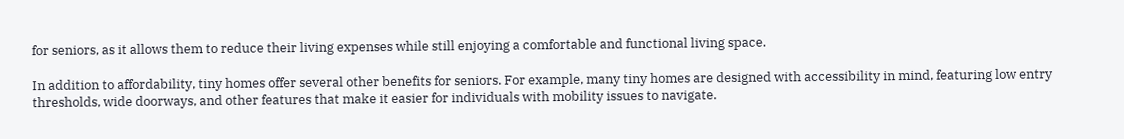for seniors, as it allows them to reduce their living expenses while still enjoying a comfortable and functional living space.

In addition to affordability, tiny homes offer several other benefits for seniors. For example, many tiny homes are designed with accessibility in mind, featuring low entry thresholds, wide doorways, and other features that make it easier for individuals with mobility issues to navigate.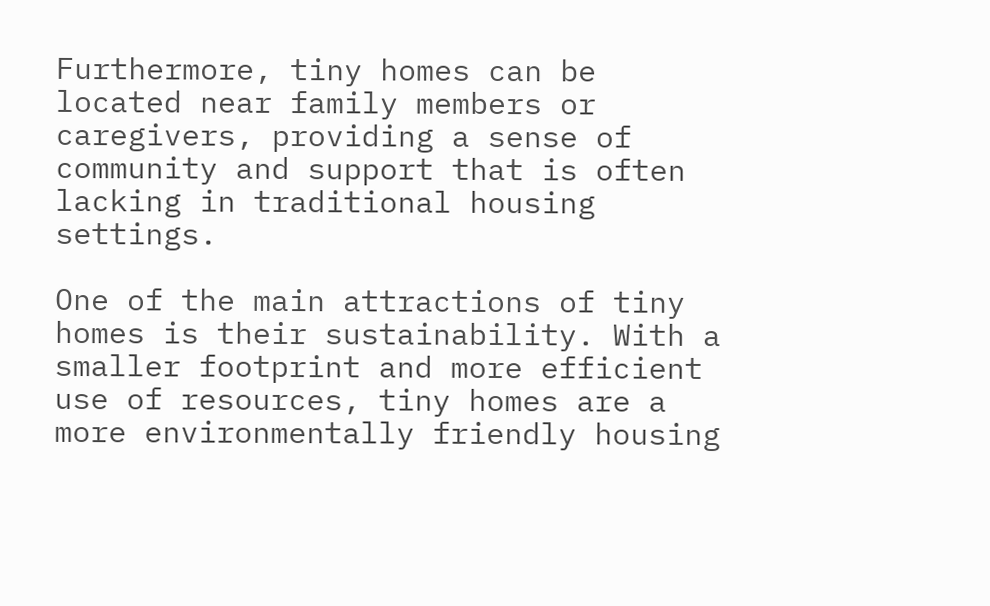Furthermore, tiny homes can be located near family members or caregivers, providing a sense of community and support that is often lacking in traditional housing settings.

One of the main attractions of tiny homes is their sustainability. With a smaller footprint and more efficient use of resources, tiny homes are a more environmentally friendly housing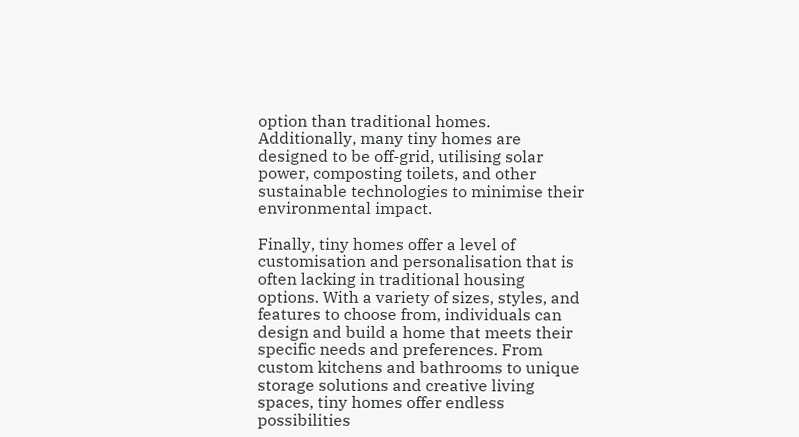option than traditional homes. Additionally, many tiny homes are designed to be off-grid, utilising solar power, composting toilets, and other sustainable technologies to minimise their environmental impact.

Finally, tiny homes offer a level of customisation and personalisation that is often lacking in traditional housing options. With a variety of sizes, styles, and features to choose from, individuals can design and build a home that meets their specific needs and preferences. From custom kitchens and bathrooms to unique storage solutions and creative living spaces, tiny homes offer endless possibilities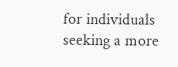for individuals seeking a more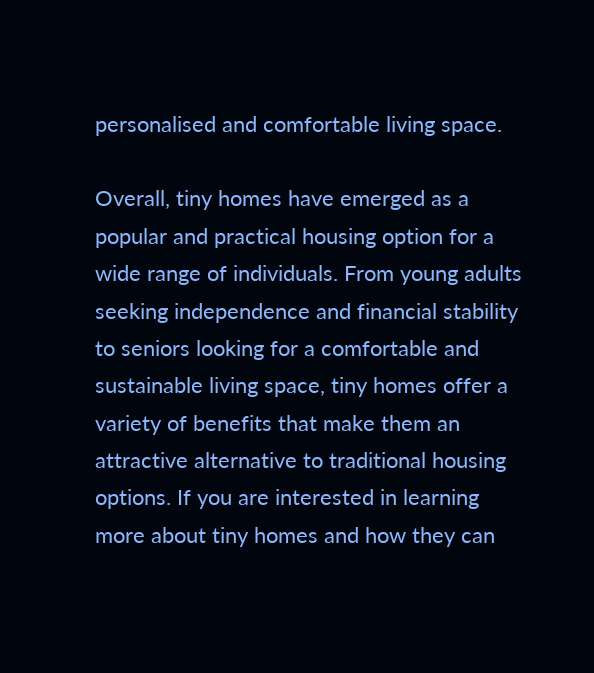personalised and comfortable living space.

Overall, tiny homes have emerged as a popular and practical housing option for a wide range of individuals. From young adults seeking independence and financial stability to seniors looking for a comfortable and sustainable living space, tiny homes offer a variety of benefits that make them an attractive alternative to traditional housing options. If you are interested in learning more about tiny homes and how they can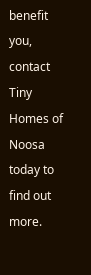benefit you, contact Tiny Homes of Noosa today to find out more.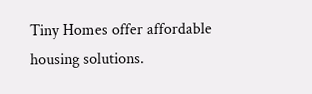Tiny Homes offer affordable housing solutions.